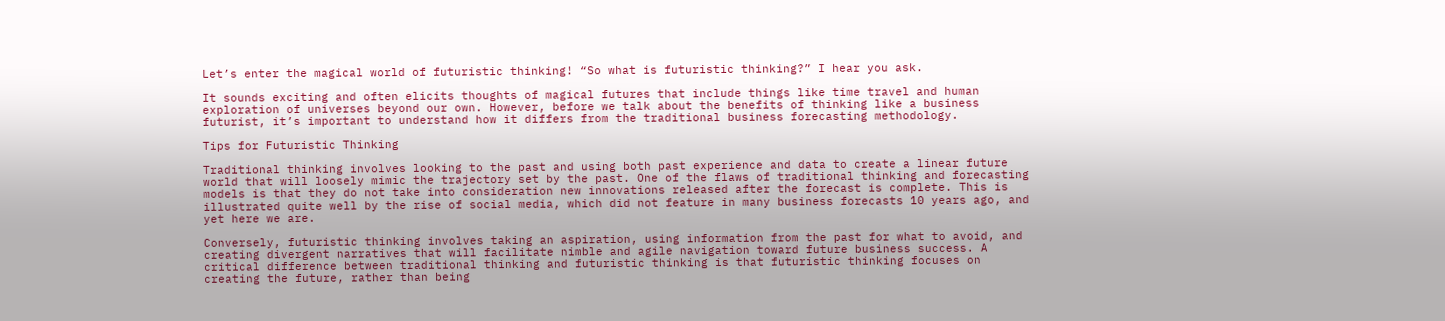Let’s enter the magical world of futuristic thinking! “So what is futuristic thinking?” I hear you ask.

It sounds exciting and often elicits thoughts of magical futures that include things like time travel and human exploration of universes beyond our own. However, before we talk about the benefits of thinking like a business futurist, it’s important to understand how it differs from the traditional business forecasting methodology.

Tips for Futuristic Thinking

Traditional thinking involves looking to the past and using both past experience and data to create a linear future world that will loosely mimic the trajectory set by the past. One of the flaws of traditional thinking and forecasting models is that they do not take into consideration new innovations released after the forecast is complete. This is illustrated quite well by the rise of social media, which did not feature in many business forecasts 10 years ago, and yet here we are.

Conversely, futuristic thinking involves taking an aspiration, using information from the past for what to avoid, and creating divergent narratives that will facilitate nimble and agile navigation toward future business success. A critical difference between traditional thinking and futuristic thinking is that futuristic thinking focuses on creating the future, rather than being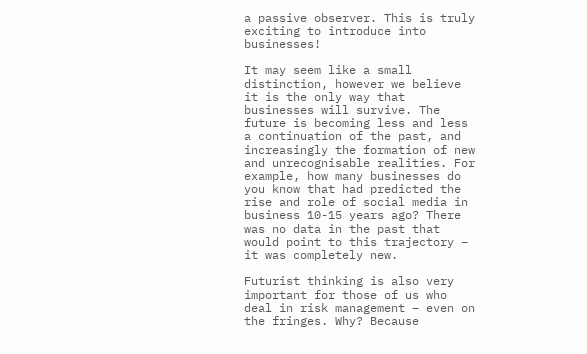a passive observer. This is truly exciting to introduce into businesses!

It may seem like a small distinction, however we believe it is the only way that businesses will survive. The future is becoming less and less a continuation of the past, and increasingly the formation of new and unrecognisable realities. For example, how many businesses do you know that had predicted the rise and role of social media in business 10-15 years ago? There was no data in the past that would point to this trajectory – it was completely new.

Futurist thinking is also very important for those of us who deal in risk management – even on the fringes. Why? Because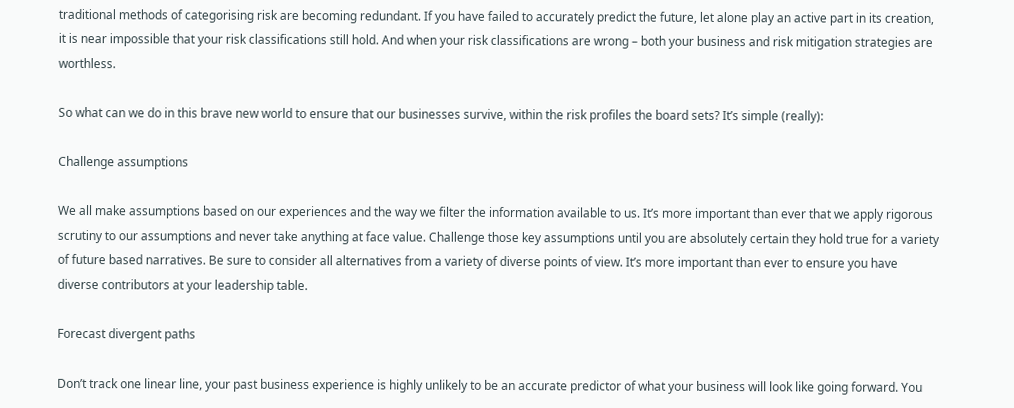traditional methods of categorising risk are becoming redundant. If you have failed to accurately predict the future, let alone play an active part in its creation, it is near impossible that your risk classifications still hold. And when your risk classifications are wrong – both your business and risk mitigation strategies are worthless.

So what can we do in this brave new world to ensure that our businesses survive, within the risk profiles the board sets? It’s simple (really):

Challenge assumptions

We all make assumptions based on our experiences and the way we filter the information available to us. It’s more important than ever that we apply rigorous scrutiny to our assumptions and never take anything at face value. Challenge those key assumptions until you are absolutely certain they hold true for a variety of future based narratives. Be sure to consider all alternatives from a variety of diverse points of view. It’s more important than ever to ensure you have diverse contributors at your leadership table.

Forecast divergent paths

Don’t track one linear line, your past business experience is highly unlikely to be an accurate predictor of what your business will look like going forward. You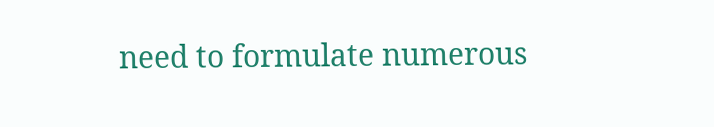need to formulate numerous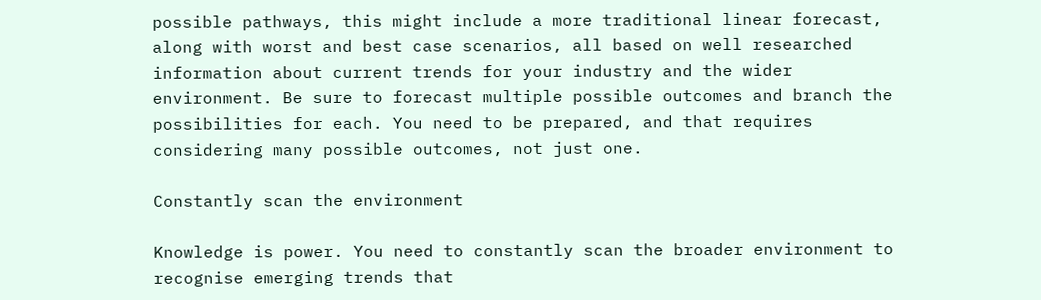possible pathways, this might include a more traditional linear forecast, along with worst and best case scenarios, all based on well researched information about current trends for your industry and the wider environment. Be sure to forecast multiple possible outcomes and branch the possibilities for each. You need to be prepared, and that requires considering many possible outcomes, not just one.

Constantly scan the environment

Knowledge is power. You need to constantly scan the broader environment to recognise emerging trends that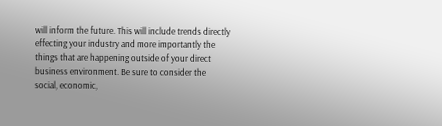will inform the future. This will include trends directly effecting your industry and more importantly the things that are happening outside of your direct business environment. Be sure to consider the social, economic,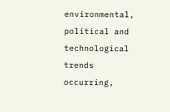environmental, political and technological trends occurring,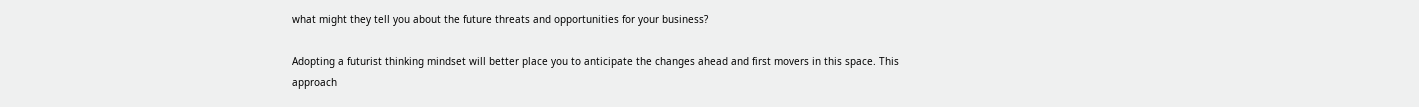what might they tell you about the future threats and opportunities for your business?

Adopting a futurist thinking mindset will better place you to anticipate the changes ahead and first movers in this space. This approach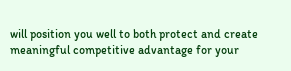will position you well to both protect and create meaningful competitive advantage for your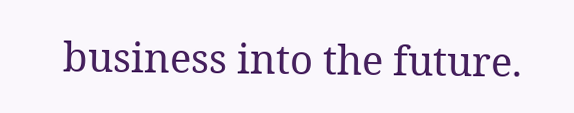business into the future.